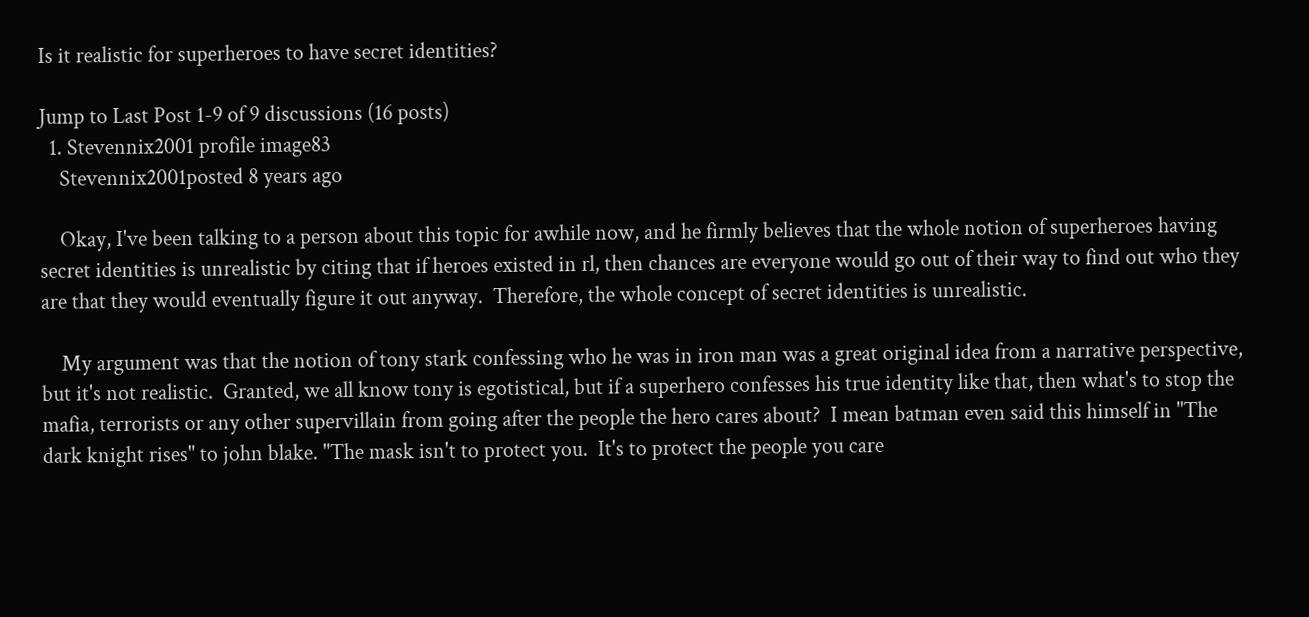Is it realistic for superheroes to have secret identities?

Jump to Last Post 1-9 of 9 discussions (16 posts)
  1. Stevennix2001 profile image83
    Stevennix2001posted 8 years ago

    Okay, I've been talking to a person about this topic for awhile now, and he firmly believes that the whole notion of superheroes having secret identities is unrealistic by citing that if heroes existed in rl, then chances are everyone would go out of their way to find out who they are that they would eventually figure it out anyway.  Therefore, the whole concept of secret identities is unrealistic.

    My argument was that the notion of tony stark confessing who he was in iron man was a great original idea from a narrative perspective, but it's not realistic.  Granted, we all know tony is egotistical, but if a superhero confesses his true identity like that, then what's to stop the mafia, terrorists or any other supervillain from going after the people the hero cares about?  I mean batman even said this himself in "The dark knight rises" to john blake. "The mask isn't to protect you.  It's to protect the people you care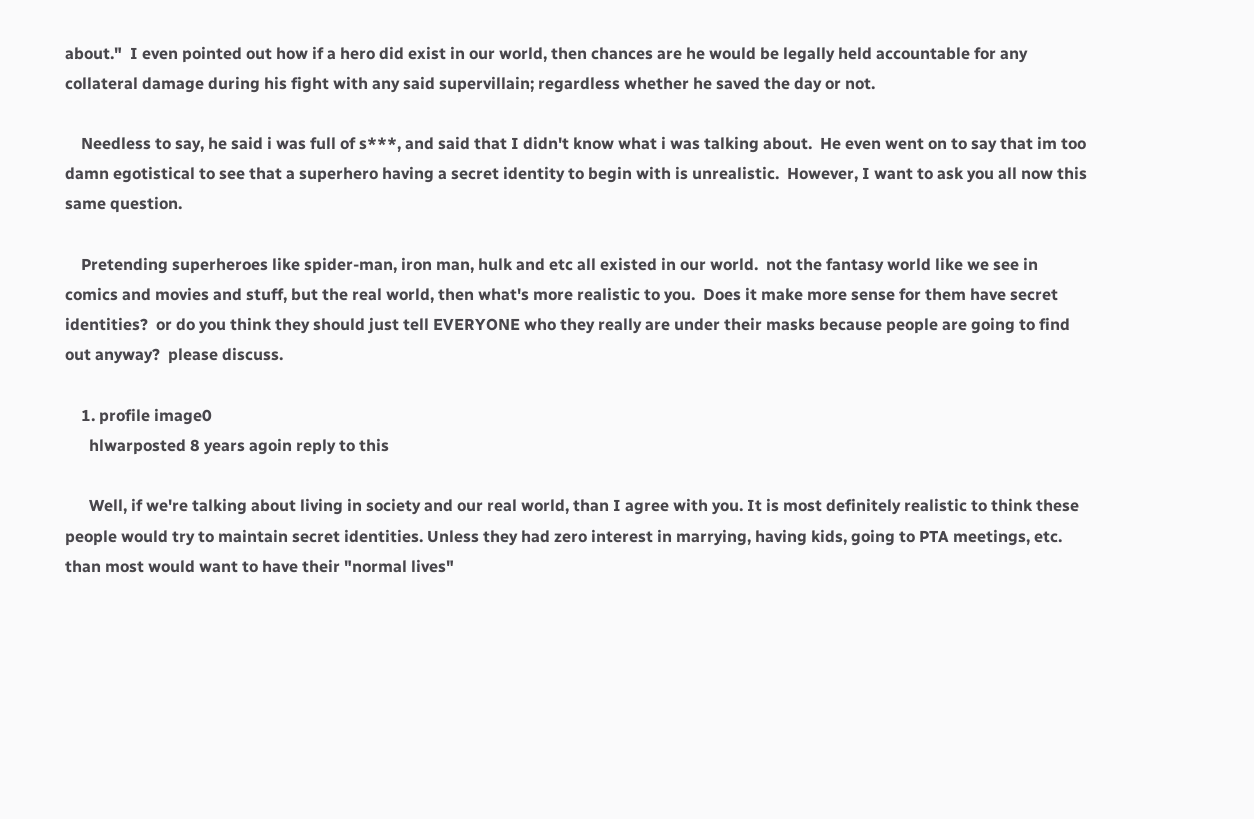about."  I even pointed out how if a hero did exist in our world, then chances are he would be legally held accountable for any collateral damage during his fight with any said supervillain; regardless whether he saved the day or not.

    Needless to say, he said i was full of s***, and said that I didn't know what i was talking about.  He even went on to say that im too damn egotistical to see that a superhero having a secret identity to begin with is unrealistic.  However, I want to ask you all now this same question.

    Pretending superheroes like spider-man, iron man, hulk and etc all existed in our world.  not the fantasy world like we see in comics and movies and stuff, but the real world, then what's more realistic to you.  Does it make more sense for them have secret identities?  or do you think they should just tell EVERYONE who they really are under their masks because people are going to find out anyway?  please discuss.

    1. profile image0
      hlwarposted 8 years agoin reply to this

      Well, if we're talking about living in society and our real world, than I agree with you. It is most definitely realistic to think these people would try to maintain secret identities. Unless they had zero interest in marrying, having kids, going to PTA meetings, etc. than most would want to have their "normal lives"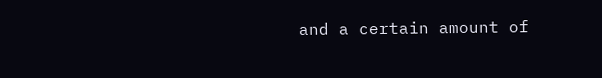and a certain amount of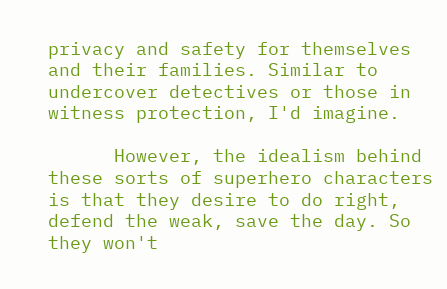privacy and safety for themselves and their families. Similar to undercover detectives or those in witness protection, I'd imagine.

      However, the idealism behind these sorts of superhero characters is that they desire to do right, defend the weak, save the day. So they won't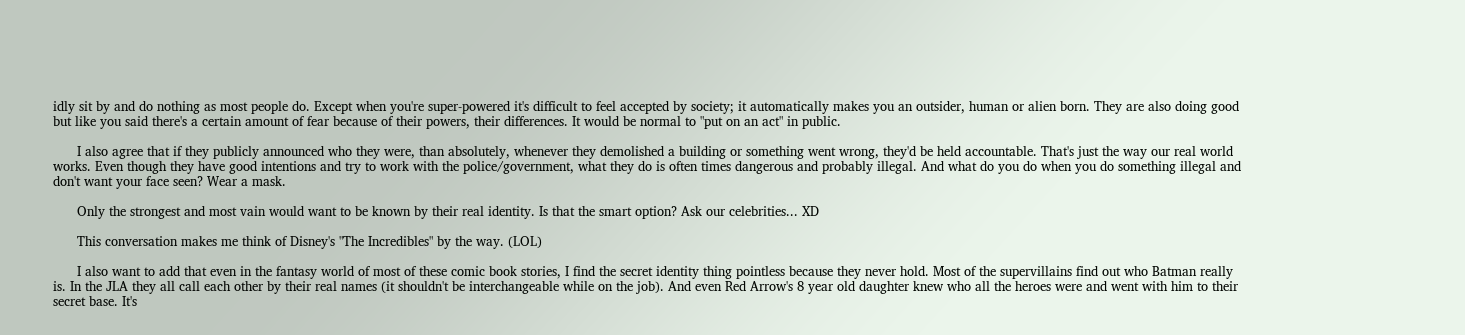idly sit by and do nothing as most people do. Except when you're super-powered it's difficult to feel accepted by society; it automatically makes you an outsider, human or alien born. They are also doing good but like you said there's a certain amount of fear because of their powers, their differences. It would be normal to "put on an act" in public.

      I also agree that if they publicly announced who they were, than absolutely, whenever they demolished a building or something went wrong, they'd be held accountable. That's just the way our real world works. Even though they have good intentions and try to work with the police/government, what they do is often times dangerous and probably illegal. And what do you do when you do something illegal and don't want your face seen? Wear a mask.

      Only the strongest and most vain would want to be known by their real identity. Is that the smart option? Ask our celebrities... XD

      This conversation makes me think of Disney's "The Incredibles" by the way. (LOL)

      I also want to add that even in the fantasy world of most of these comic book stories, I find the secret identity thing pointless because they never hold. Most of the supervillains find out who Batman really is. In the JLA they all call each other by their real names (it shouldn't be interchangeable while on the job). And even Red Arrow's 8 year old daughter knew who all the heroes were and went with him to their secret base. It's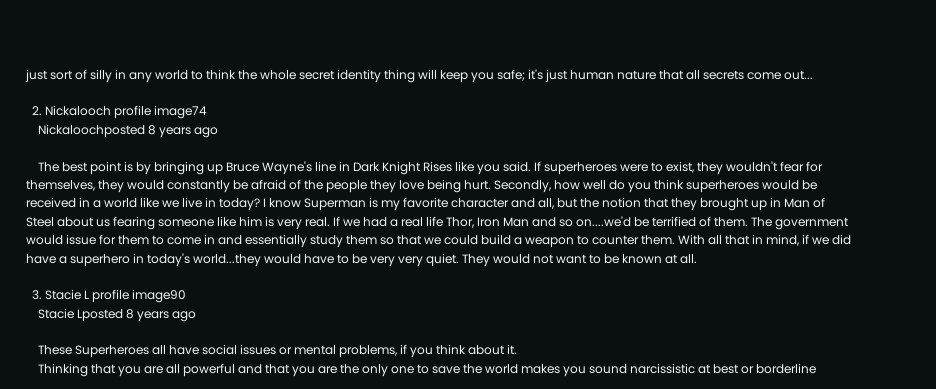just sort of silly in any world to think the whole secret identity thing will keep you safe; it's just human nature that all secrets come out...

  2. Nickalooch profile image74
    Nickaloochposted 8 years ago

    The best point is by bringing up Bruce Wayne's line in Dark Knight Rises like you said. If superheroes were to exist, they wouldn't fear for themselves, they would constantly be afraid of the people they love being hurt. Secondly, how well do you think superheroes would be received in a world like we live in today? I know Superman is my favorite character and all, but the notion that they brought up in Man of Steel about us fearing someone like him is very real. If we had a real life Thor, Iron Man and so on....we'd be terrified of them. The government would issue for them to come in and essentially study them so that we could build a weapon to counter them. With all that in mind, if we did have a superhero in today's world...they would have to be very very quiet. They would not want to be known at all.

  3. Stacie L profile image90
    Stacie Lposted 8 years ago

    These Superheroes all have social issues or mental problems, if you think about it.
    Thinking that you are all powerful and that you are the only one to save the world makes you sound narcissistic at best or borderline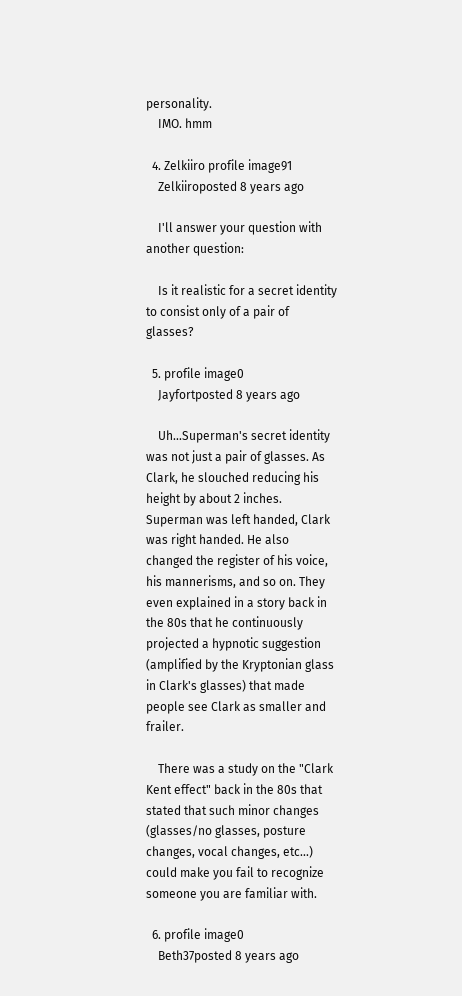personality.
    IMO. hmm

  4. Zelkiiro profile image91
    Zelkiiroposted 8 years ago

    I'll answer your question with another question:

    Is it realistic for a secret identity to consist only of a pair of glasses?

  5. profile image0
    Jayfortposted 8 years ago

    Uh...Superman's secret identity was not just a pair of glasses. As Clark, he slouched reducing his height by about 2 inches. Superman was left handed, Clark was right handed. He also changed the register of his voice, his mannerisms, and so on. They even explained in a story back in the 80s that he continuously projected a hypnotic suggestion (amplified by the Kryptonian glass in Clark's glasses) that made people see Clark as smaller and frailer.

    There was a study on the "Clark Kent effect" back in the 80s that stated that such minor changes (glasses/no glasses, posture changes, vocal changes, etc...) could make you fail to recognize someone you are familiar with.

  6. profile image0
    Beth37posted 8 years ago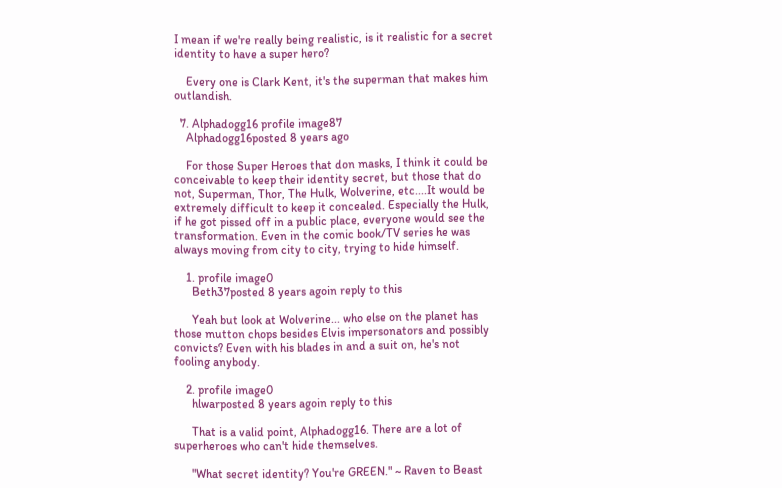I mean if we're really being realistic, is it realistic for a secret identity to have a super hero?

    Every one is Clark Kent, it's the superman that makes him outlandish.

  7. Alphadogg16 profile image87
    Alphadogg16posted 8 years ago

    For those Super Heroes that don masks, I think it could be conceivable to keep their identity secret, but those that do not, Superman, Thor, The Hulk, Wolverine, etc....It would be extremely difficult to keep it concealed. Especially the Hulk, if he got pissed off in a public place, everyone would see the transformation. Even in the comic book/TV series he was always moving from city to city, trying to hide himself.

    1. profile image0
      Beth37posted 8 years agoin reply to this

      Yeah but look at Wolverine... who else on the planet has those mutton chops besides Elvis impersonators and possibly convicts? Even with his blades in and a suit on, he's not fooling anybody.

    2. profile image0
      hlwarposted 8 years agoin reply to this

      That is a valid point, Alphadogg16. There are a lot of superheroes who can't hide themselves.

      "What secret identity? You're GREEN." ~ Raven to Beast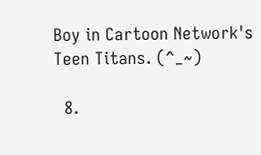Boy in Cartoon Network's Teen Titans. (^_~)

  8.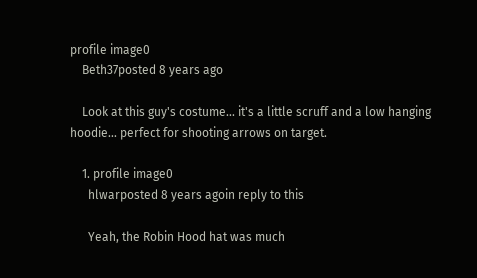profile image0
    Beth37posted 8 years ago

    Look at this guy's costume... it's a little scruff and a low hanging hoodie... perfect for shooting arrows on target.

    1. profile image0
      hlwarposted 8 years agoin reply to this

      Yeah, the Robin Hood hat was much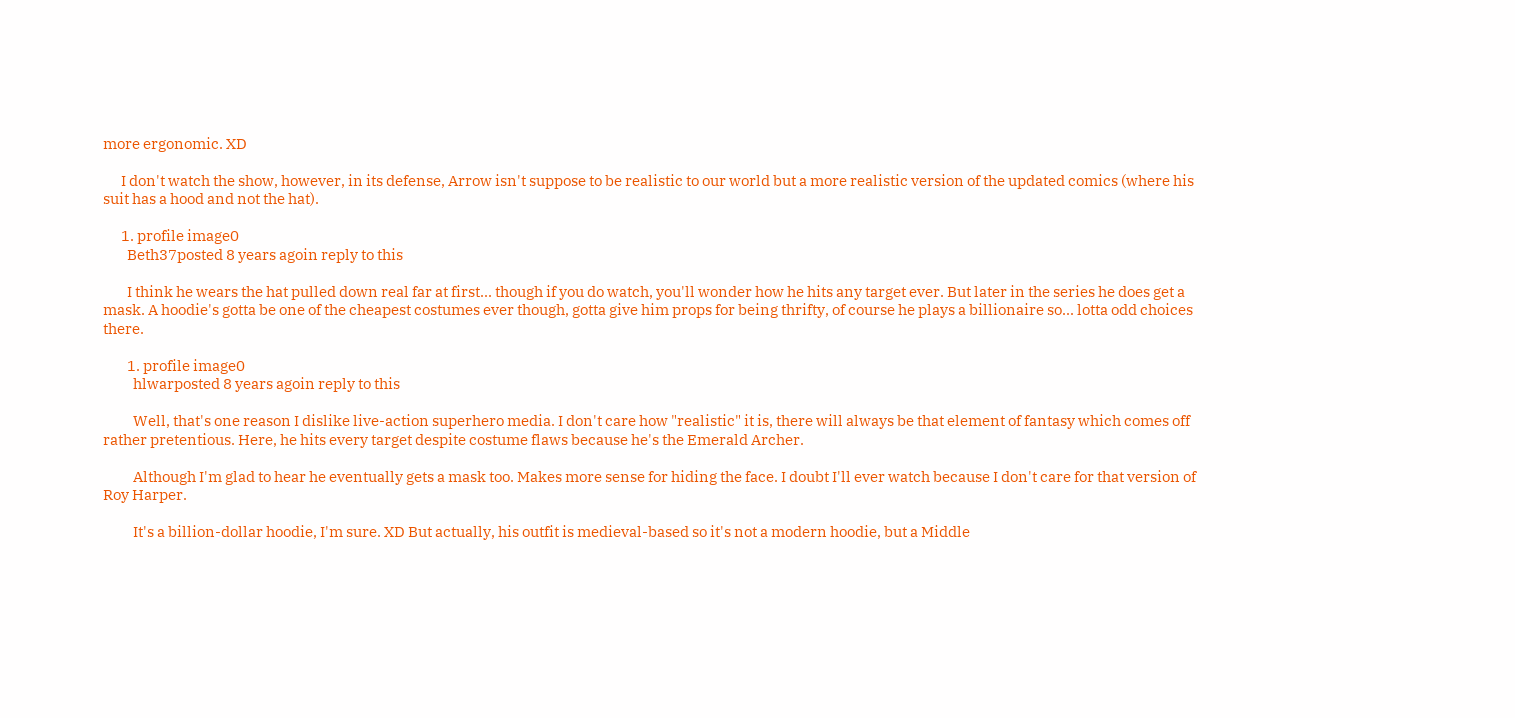more ergonomic. XD

      I don't watch the show, however, in its defense, Arrow isn't suppose to be realistic to our world but a more realistic version of the updated comics (where his suit has a hood and not the hat).

      1. profile image0
        Beth37posted 8 years agoin reply to this

        I think he wears the hat pulled down real far at first... though if you do watch, you'll wonder how he hits any target ever. But later in the series he does get a mask. A hoodie's gotta be one of the cheapest costumes ever though, gotta give him props for being thrifty, of course he plays a billionaire so... lotta odd choices there.

        1. profile image0
          hlwarposted 8 years agoin reply to this

          Well, that's one reason I dislike live-action superhero media. I don't care how "realistic" it is, there will always be that element of fantasy which comes off rather pretentious. Here, he hits every target despite costume flaws because he's the Emerald Archer.

          Although I'm glad to hear he eventually gets a mask too. Makes more sense for hiding the face. I doubt I'll ever watch because I don't care for that version of Roy Harper.

          It's a billion-dollar hoodie, I'm sure. XD But actually, his outfit is medieval-based so it's not a modern hoodie, but a Middle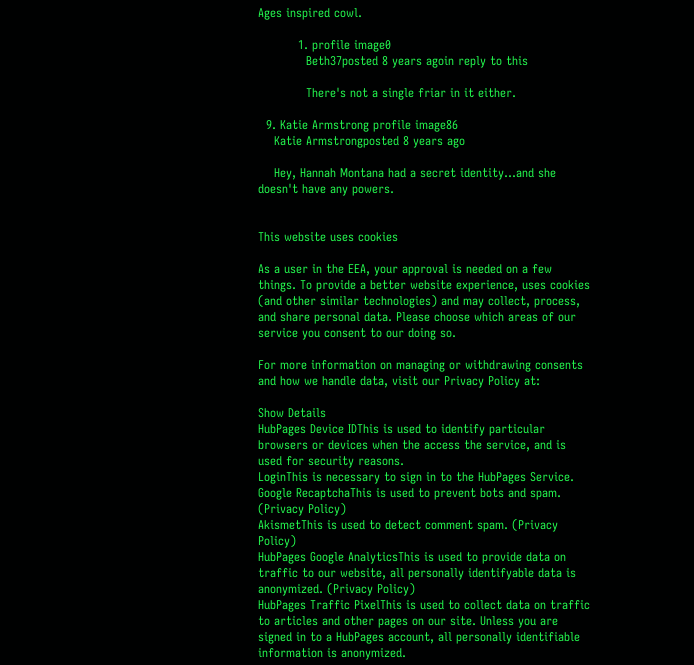Ages inspired cowl.

          1. profile image0
            Beth37posted 8 years agoin reply to this

            There's not a single friar in it either.

  9. Katie Armstrong profile image86
    Katie Armstrongposted 8 years ago

    Hey, Hannah Montana had a secret identity...and she doesn't have any powers.


This website uses cookies

As a user in the EEA, your approval is needed on a few things. To provide a better website experience, uses cookies (and other similar technologies) and may collect, process, and share personal data. Please choose which areas of our service you consent to our doing so.

For more information on managing or withdrawing consents and how we handle data, visit our Privacy Policy at:

Show Details
HubPages Device IDThis is used to identify particular browsers or devices when the access the service, and is used for security reasons.
LoginThis is necessary to sign in to the HubPages Service.
Google RecaptchaThis is used to prevent bots and spam. (Privacy Policy)
AkismetThis is used to detect comment spam. (Privacy Policy)
HubPages Google AnalyticsThis is used to provide data on traffic to our website, all personally identifyable data is anonymized. (Privacy Policy)
HubPages Traffic PixelThis is used to collect data on traffic to articles and other pages on our site. Unless you are signed in to a HubPages account, all personally identifiable information is anonymized.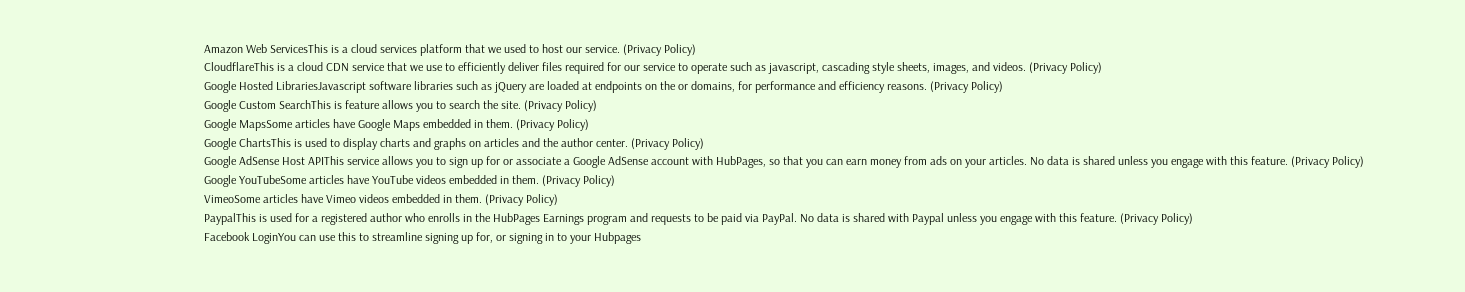Amazon Web ServicesThis is a cloud services platform that we used to host our service. (Privacy Policy)
CloudflareThis is a cloud CDN service that we use to efficiently deliver files required for our service to operate such as javascript, cascading style sheets, images, and videos. (Privacy Policy)
Google Hosted LibrariesJavascript software libraries such as jQuery are loaded at endpoints on the or domains, for performance and efficiency reasons. (Privacy Policy)
Google Custom SearchThis is feature allows you to search the site. (Privacy Policy)
Google MapsSome articles have Google Maps embedded in them. (Privacy Policy)
Google ChartsThis is used to display charts and graphs on articles and the author center. (Privacy Policy)
Google AdSense Host APIThis service allows you to sign up for or associate a Google AdSense account with HubPages, so that you can earn money from ads on your articles. No data is shared unless you engage with this feature. (Privacy Policy)
Google YouTubeSome articles have YouTube videos embedded in them. (Privacy Policy)
VimeoSome articles have Vimeo videos embedded in them. (Privacy Policy)
PaypalThis is used for a registered author who enrolls in the HubPages Earnings program and requests to be paid via PayPal. No data is shared with Paypal unless you engage with this feature. (Privacy Policy)
Facebook LoginYou can use this to streamline signing up for, or signing in to your Hubpages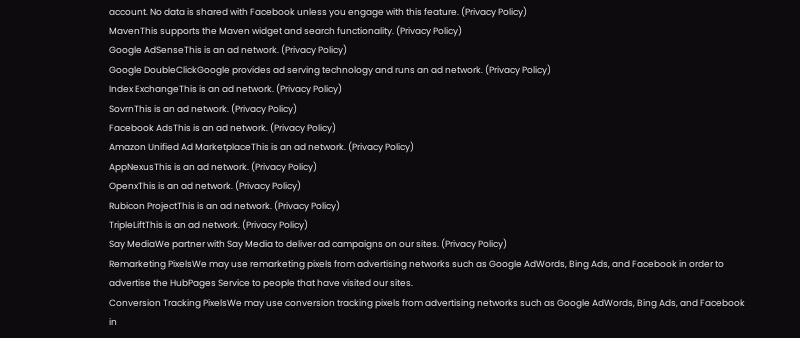account. No data is shared with Facebook unless you engage with this feature. (Privacy Policy)
MavenThis supports the Maven widget and search functionality. (Privacy Policy)
Google AdSenseThis is an ad network. (Privacy Policy)
Google DoubleClickGoogle provides ad serving technology and runs an ad network. (Privacy Policy)
Index ExchangeThis is an ad network. (Privacy Policy)
SovrnThis is an ad network. (Privacy Policy)
Facebook AdsThis is an ad network. (Privacy Policy)
Amazon Unified Ad MarketplaceThis is an ad network. (Privacy Policy)
AppNexusThis is an ad network. (Privacy Policy)
OpenxThis is an ad network. (Privacy Policy)
Rubicon ProjectThis is an ad network. (Privacy Policy)
TripleLiftThis is an ad network. (Privacy Policy)
Say MediaWe partner with Say Media to deliver ad campaigns on our sites. (Privacy Policy)
Remarketing PixelsWe may use remarketing pixels from advertising networks such as Google AdWords, Bing Ads, and Facebook in order to advertise the HubPages Service to people that have visited our sites.
Conversion Tracking PixelsWe may use conversion tracking pixels from advertising networks such as Google AdWords, Bing Ads, and Facebook in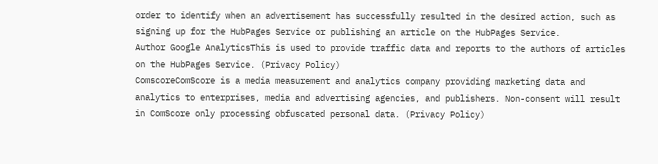order to identify when an advertisement has successfully resulted in the desired action, such as signing up for the HubPages Service or publishing an article on the HubPages Service.
Author Google AnalyticsThis is used to provide traffic data and reports to the authors of articles on the HubPages Service. (Privacy Policy)
ComscoreComScore is a media measurement and analytics company providing marketing data and analytics to enterprises, media and advertising agencies, and publishers. Non-consent will result in ComScore only processing obfuscated personal data. (Privacy Policy)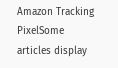Amazon Tracking PixelSome articles display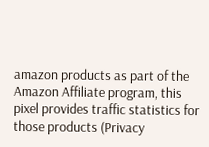amazon products as part of the Amazon Affiliate program, this pixel provides traffic statistics for those products (Privacy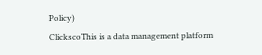Policy)
ClickscoThis is a data management platform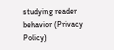studying reader behavior (Privacy Policy)